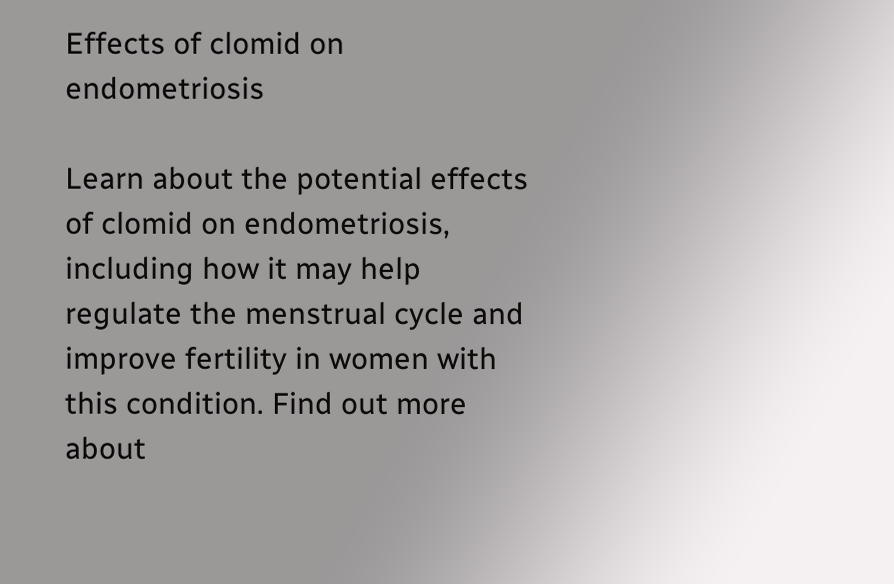Effects of clomid on endometriosis

Learn about the potential effects of clomid on endometriosis, including how it may help regulate the menstrual cycle and improve fertility in women with this condition. Find out more about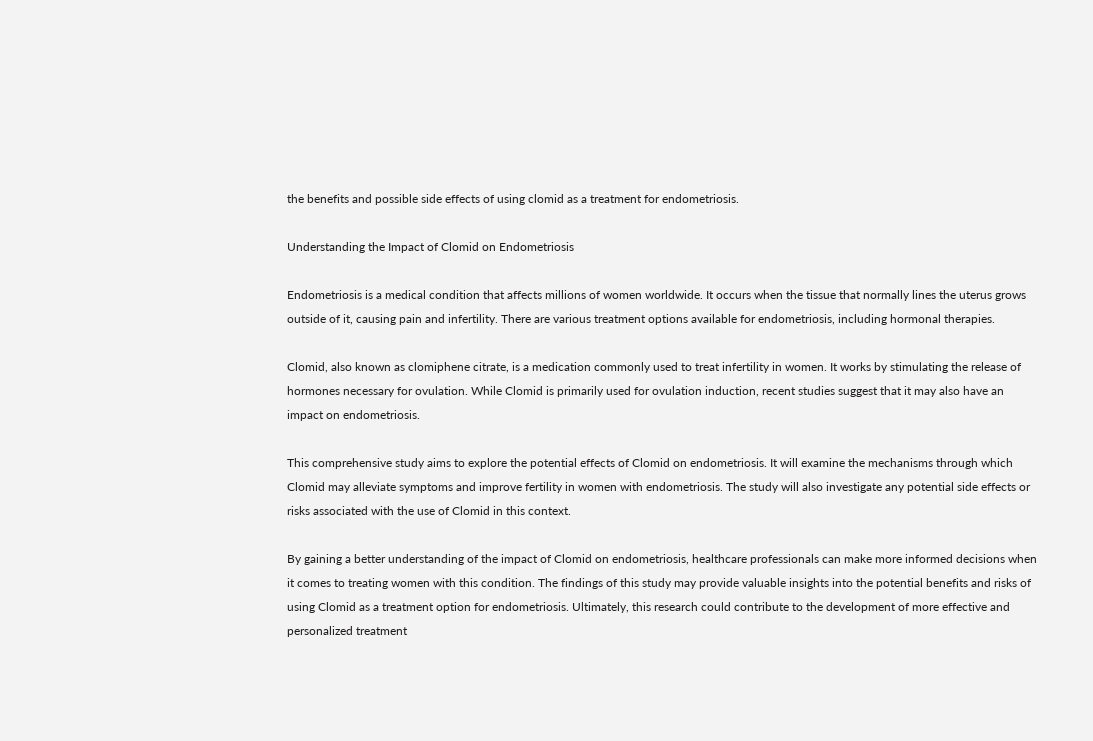the benefits and possible side effects of using clomid as a treatment for endometriosis.

Understanding the Impact of Clomid on Endometriosis

Endometriosis is a medical condition that affects millions of women worldwide. It occurs when the tissue that normally lines the uterus grows outside of it, causing pain and infertility. There are various treatment options available for endometriosis, including hormonal therapies.

Clomid, also known as clomiphene citrate, is a medication commonly used to treat infertility in women. It works by stimulating the release of hormones necessary for ovulation. While Clomid is primarily used for ovulation induction, recent studies suggest that it may also have an impact on endometriosis.

This comprehensive study aims to explore the potential effects of Clomid on endometriosis. It will examine the mechanisms through which Clomid may alleviate symptoms and improve fertility in women with endometriosis. The study will also investigate any potential side effects or risks associated with the use of Clomid in this context.

By gaining a better understanding of the impact of Clomid on endometriosis, healthcare professionals can make more informed decisions when it comes to treating women with this condition. The findings of this study may provide valuable insights into the potential benefits and risks of using Clomid as a treatment option for endometriosis. Ultimately, this research could contribute to the development of more effective and personalized treatment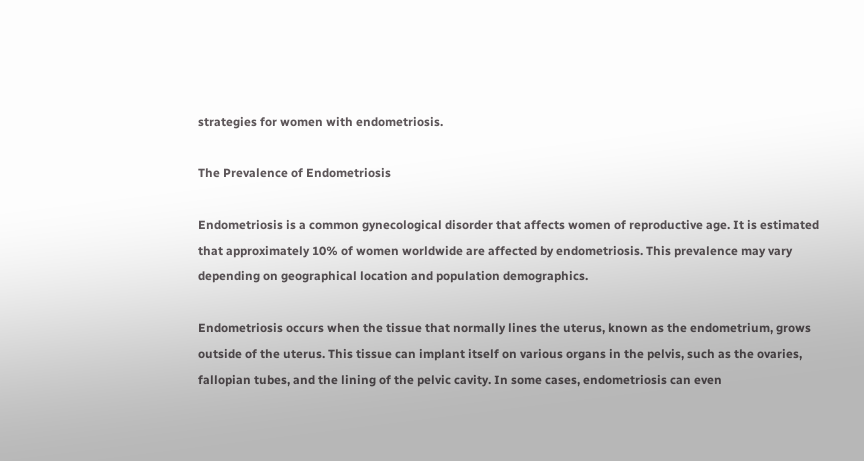strategies for women with endometriosis.

The Prevalence of Endometriosis

Endometriosis is a common gynecological disorder that affects women of reproductive age. It is estimated that approximately 10% of women worldwide are affected by endometriosis. This prevalence may vary depending on geographical location and population demographics.

Endometriosis occurs when the tissue that normally lines the uterus, known as the endometrium, grows outside of the uterus. This tissue can implant itself on various organs in the pelvis, such as the ovaries, fallopian tubes, and the lining of the pelvic cavity. In some cases, endometriosis can even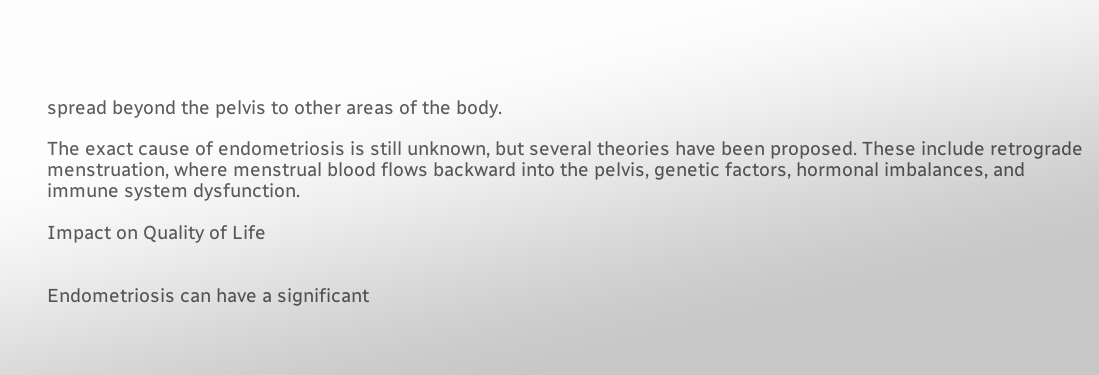spread beyond the pelvis to other areas of the body.

The exact cause of endometriosis is still unknown, but several theories have been proposed. These include retrograde menstruation, where menstrual blood flows backward into the pelvis, genetic factors, hormonal imbalances, and immune system dysfunction.

Impact on Quality of Life


Endometriosis can have a significant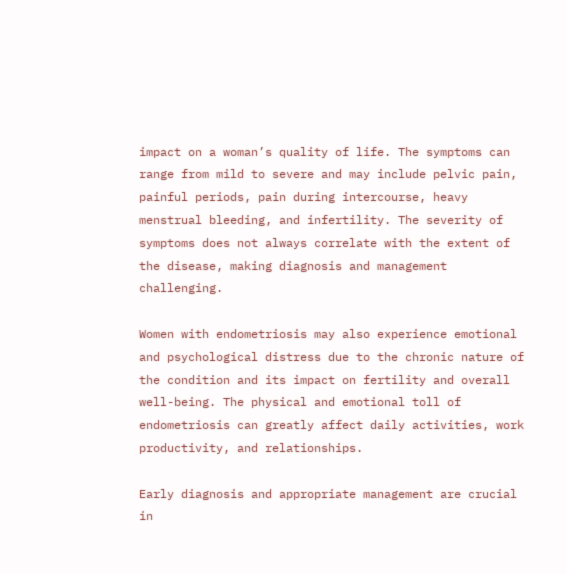impact on a woman’s quality of life. The symptoms can range from mild to severe and may include pelvic pain, painful periods, pain during intercourse, heavy menstrual bleeding, and infertility. The severity of symptoms does not always correlate with the extent of the disease, making diagnosis and management challenging.

Women with endometriosis may also experience emotional and psychological distress due to the chronic nature of the condition and its impact on fertility and overall well-being. The physical and emotional toll of endometriosis can greatly affect daily activities, work productivity, and relationships.

Early diagnosis and appropriate management are crucial in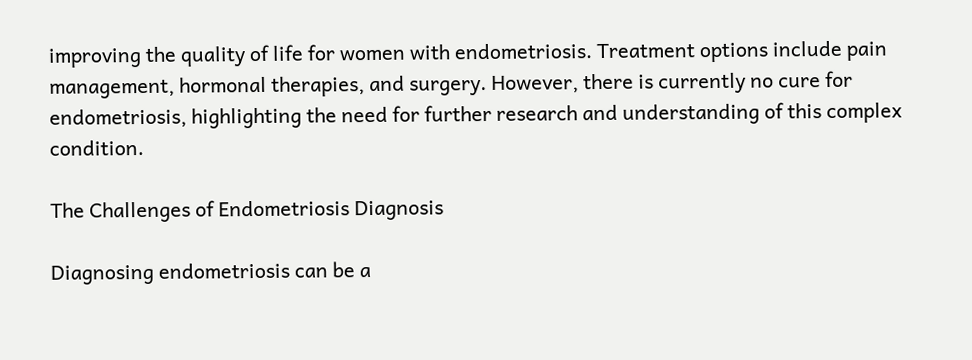improving the quality of life for women with endometriosis. Treatment options include pain management, hormonal therapies, and surgery. However, there is currently no cure for endometriosis, highlighting the need for further research and understanding of this complex condition.

The Challenges of Endometriosis Diagnosis

Diagnosing endometriosis can be a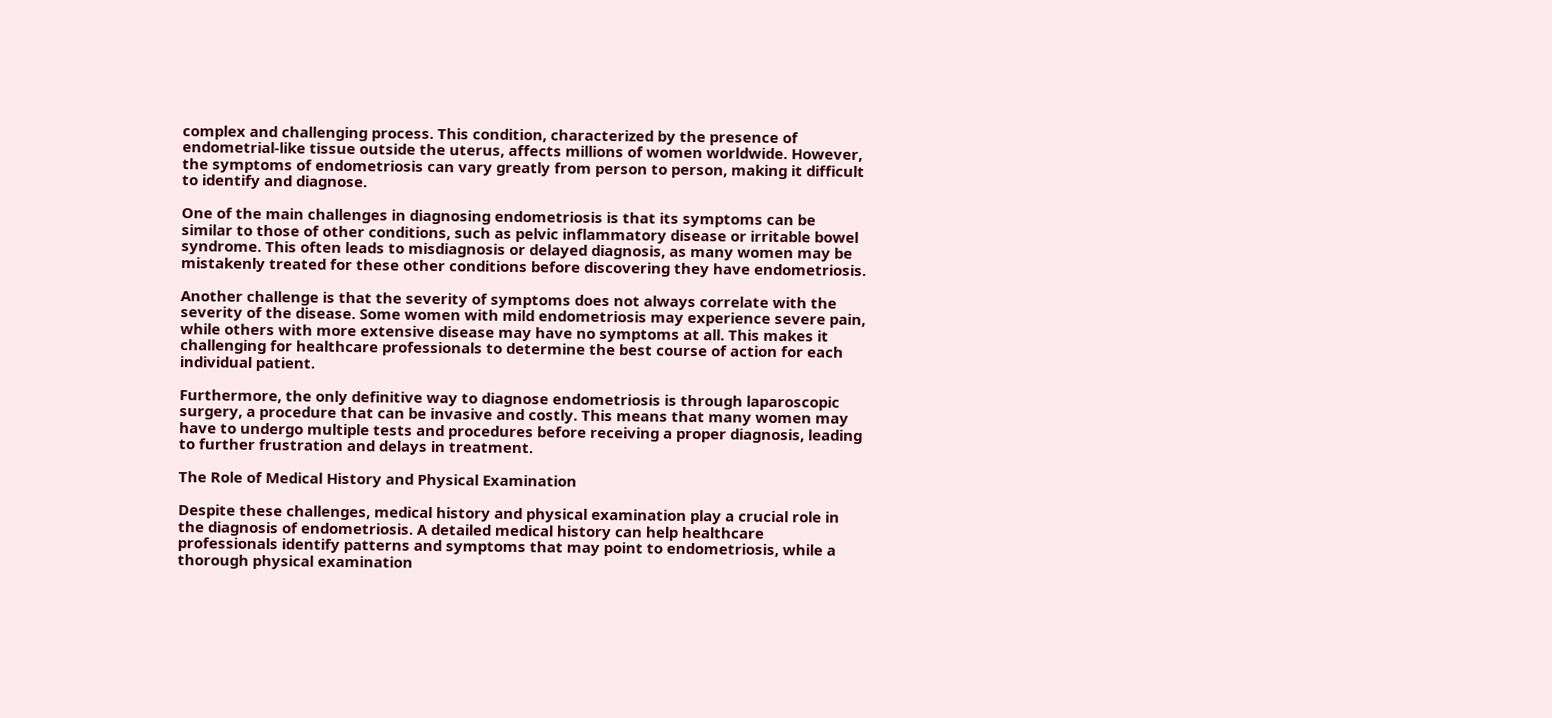complex and challenging process. This condition, characterized by the presence of endometrial-like tissue outside the uterus, affects millions of women worldwide. However, the symptoms of endometriosis can vary greatly from person to person, making it difficult to identify and diagnose.

One of the main challenges in diagnosing endometriosis is that its symptoms can be similar to those of other conditions, such as pelvic inflammatory disease or irritable bowel syndrome. This often leads to misdiagnosis or delayed diagnosis, as many women may be mistakenly treated for these other conditions before discovering they have endometriosis.

Another challenge is that the severity of symptoms does not always correlate with the severity of the disease. Some women with mild endometriosis may experience severe pain, while others with more extensive disease may have no symptoms at all. This makes it challenging for healthcare professionals to determine the best course of action for each individual patient.

Furthermore, the only definitive way to diagnose endometriosis is through laparoscopic surgery, a procedure that can be invasive and costly. This means that many women may have to undergo multiple tests and procedures before receiving a proper diagnosis, leading to further frustration and delays in treatment.

The Role of Medical History and Physical Examination

Despite these challenges, medical history and physical examination play a crucial role in the diagnosis of endometriosis. A detailed medical history can help healthcare professionals identify patterns and symptoms that may point to endometriosis, while a thorough physical examination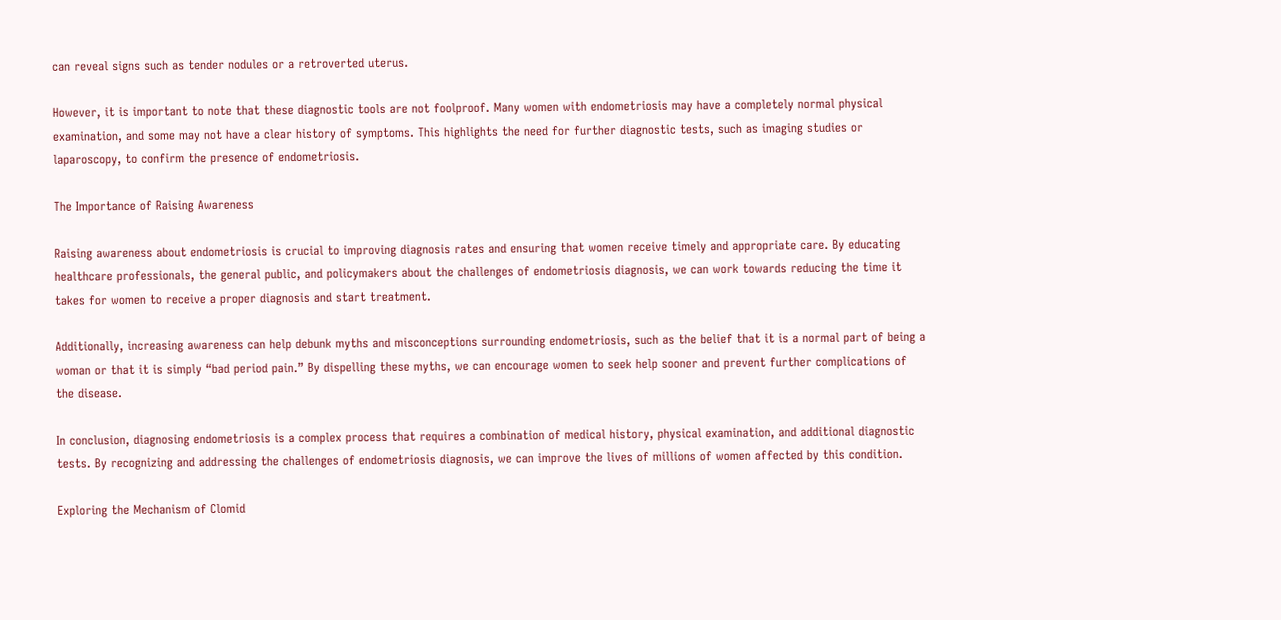can reveal signs such as tender nodules or a retroverted uterus.

However, it is important to note that these diagnostic tools are not foolproof. Many women with endometriosis may have a completely normal physical examination, and some may not have a clear history of symptoms. This highlights the need for further diagnostic tests, such as imaging studies or laparoscopy, to confirm the presence of endometriosis.

The Importance of Raising Awareness

Raising awareness about endometriosis is crucial to improving diagnosis rates and ensuring that women receive timely and appropriate care. By educating healthcare professionals, the general public, and policymakers about the challenges of endometriosis diagnosis, we can work towards reducing the time it takes for women to receive a proper diagnosis and start treatment.

Additionally, increasing awareness can help debunk myths and misconceptions surrounding endometriosis, such as the belief that it is a normal part of being a woman or that it is simply “bad period pain.” By dispelling these myths, we can encourage women to seek help sooner and prevent further complications of the disease.

In conclusion, diagnosing endometriosis is a complex process that requires a combination of medical history, physical examination, and additional diagnostic tests. By recognizing and addressing the challenges of endometriosis diagnosis, we can improve the lives of millions of women affected by this condition.

Exploring the Mechanism of Clomid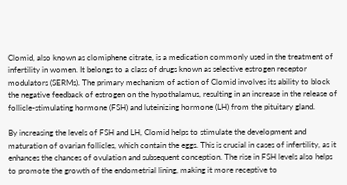Clomid, also known as clomiphene citrate, is a medication commonly used in the treatment of infertility in women. It belongs to a class of drugs known as selective estrogen receptor modulators (SERMs). The primary mechanism of action of Clomid involves its ability to block the negative feedback of estrogen on the hypothalamus, resulting in an increase in the release of follicle-stimulating hormone (FSH) and luteinizing hormone (LH) from the pituitary gland.

By increasing the levels of FSH and LH, Clomid helps to stimulate the development and maturation of ovarian follicles, which contain the eggs. This is crucial in cases of infertility, as it enhances the chances of ovulation and subsequent conception. The rise in FSH levels also helps to promote the growth of the endometrial lining, making it more receptive to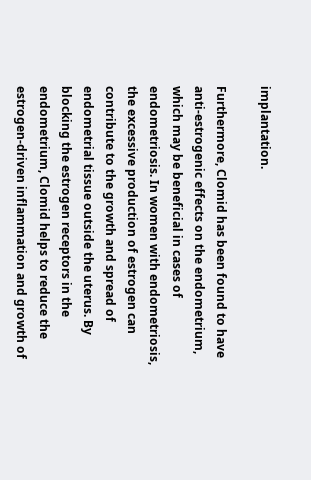implantation.

Furthermore, Clomid has been found to have anti-estrogenic effects on the endometrium, which may be beneficial in cases of endometriosis. In women with endometriosis, the excessive production of estrogen can contribute to the growth and spread of endometrial tissue outside the uterus. By blocking the estrogen receptors in the endometrium, Clomid helps to reduce the estrogen-driven inflammation and growth of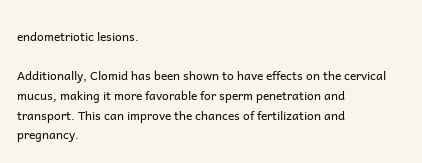endometriotic lesions.

Additionally, Clomid has been shown to have effects on the cervical mucus, making it more favorable for sperm penetration and transport. This can improve the chances of fertilization and pregnancy.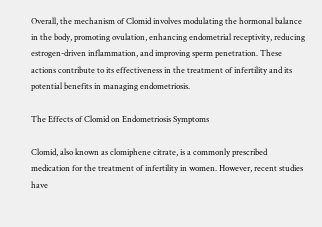Overall, the mechanism of Clomid involves modulating the hormonal balance in the body, promoting ovulation, enhancing endometrial receptivity, reducing estrogen-driven inflammation, and improving sperm penetration. These actions contribute to its effectiveness in the treatment of infertility and its potential benefits in managing endometriosis.

The Effects of Clomid on Endometriosis Symptoms

Clomid, also known as clomiphene citrate, is a commonly prescribed medication for the treatment of infertility in women. However, recent studies have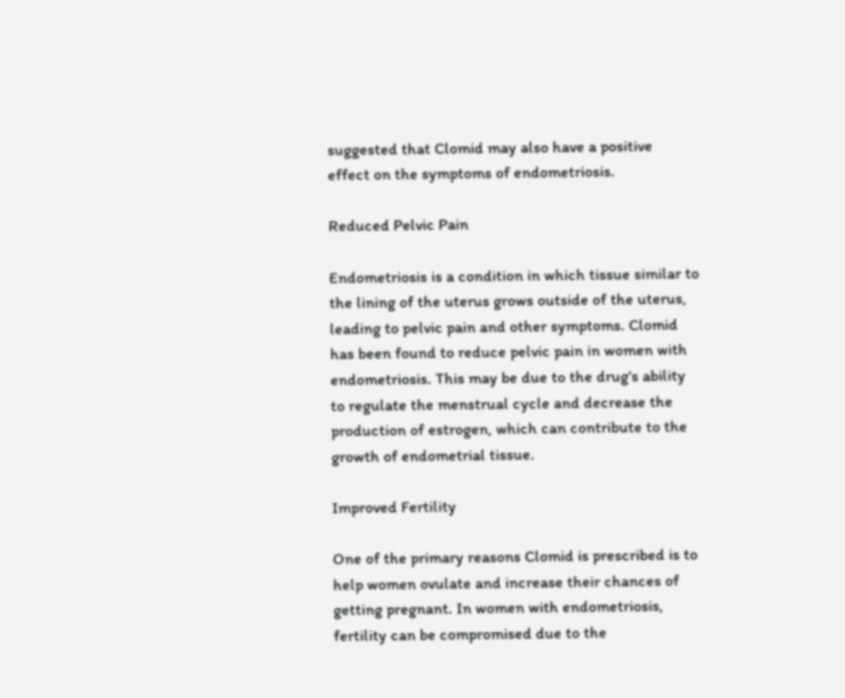suggested that Clomid may also have a positive effect on the symptoms of endometriosis.

Reduced Pelvic Pain

Endometriosis is a condition in which tissue similar to the lining of the uterus grows outside of the uterus, leading to pelvic pain and other symptoms. Clomid has been found to reduce pelvic pain in women with endometriosis. This may be due to the drug’s ability to regulate the menstrual cycle and decrease the production of estrogen, which can contribute to the growth of endometrial tissue.

Improved Fertility

One of the primary reasons Clomid is prescribed is to help women ovulate and increase their chances of getting pregnant. In women with endometriosis, fertility can be compromised due to the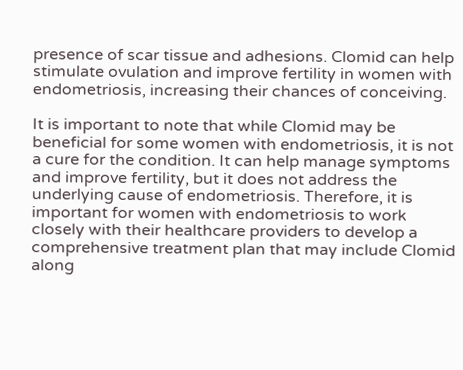presence of scar tissue and adhesions. Clomid can help stimulate ovulation and improve fertility in women with endometriosis, increasing their chances of conceiving.

It is important to note that while Clomid may be beneficial for some women with endometriosis, it is not a cure for the condition. It can help manage symptoms and improve fertility, but it does not address the underlying cause of endometriosis. Therefore, it is important for women with endometriosis to work closely with their healthcare providers to develop a comprehensive treatment plan that may include Clomid along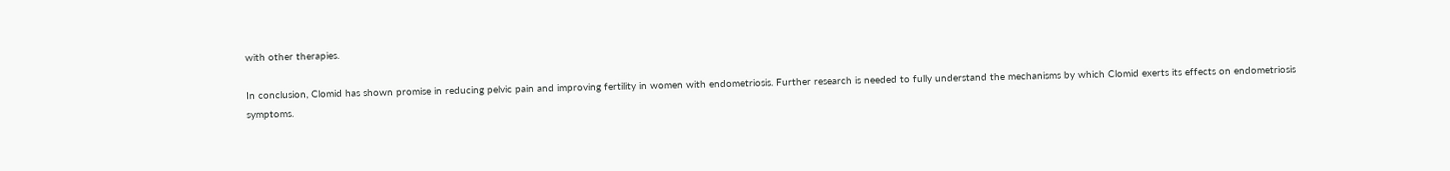with other therapies.

In conclusion, Clomid has shown promise in reducing pelvic pain and improving fertility in women with endometriosis. Further research is needed to fully understand the mechanisms by which Clomid exerts its effects on endometriosis symptoms.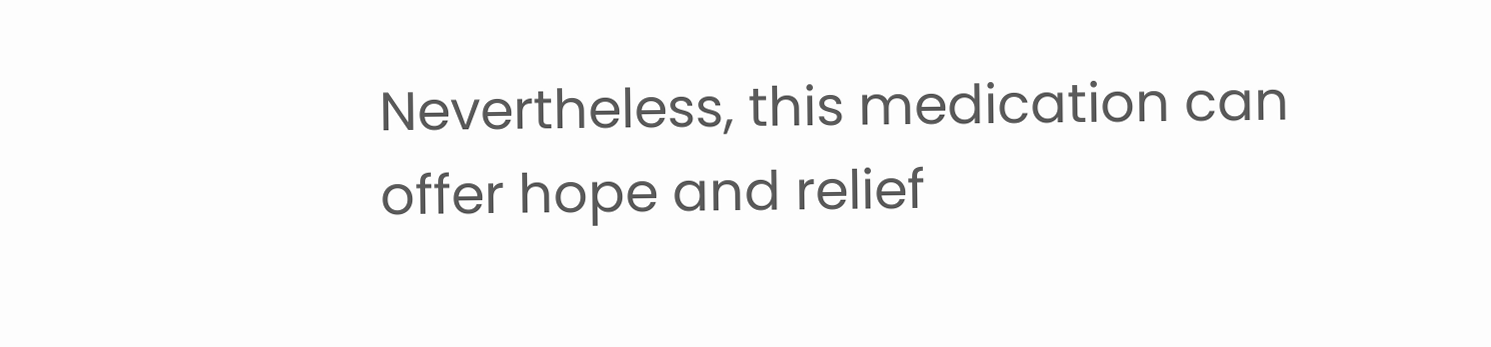Nevertheless, this medication can offer hope and relief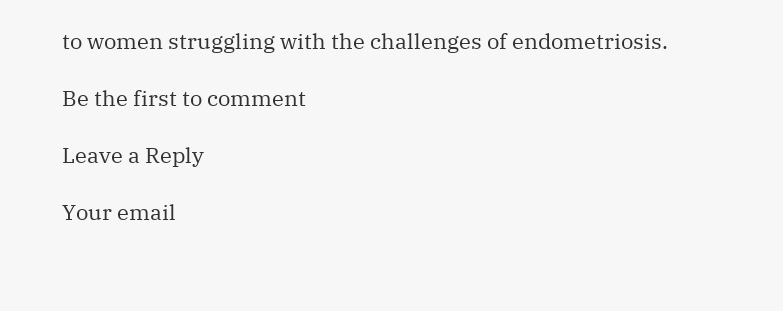to women struggling with the challenges of endometriosis.

Be the first to comment

Leave a Reply

Your email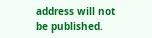address will not be published.